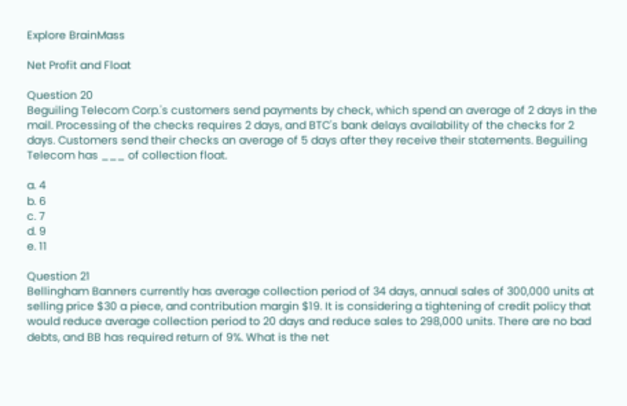Explore BrainMass

Net Profit and Float

Question 20
Beguiling Telecom Corp.'s customers send payments by check, which spend an average of 2 days in the mail. Processing of the checks requires 2 days, and BTC's bank delays availability of the checks for 2 days. Customers send their checks an average of 5 days after they receive their statements. Beguiling Telecom has ___ of collection float.

a. 4
b. 6
c. 7
d. 9
e. 11

Question 21
Bellingham Banners currently has average collection period of 34 days, annual sales of 300,000 units at selling price $30 a piece, and contribution margin $19. It is considering a tightening of credit policy that would reduce average collection period to 20 days and reduce sales to 298,000 units. There are no bad debts, and BB has required return of 9%. What is the net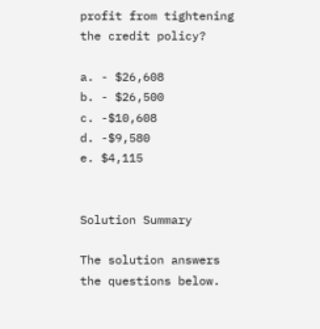profit from tightening the credit policy?

a. - $26,608
b. - $26,500
c. -$10,608
d. -$9,580
e. $4,115


Solution Summary

The solution answers the questions below.